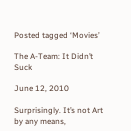Posted tagged ‘Movies’

The A-Team: It Didn’t Suck

June 12, 2010

Surprisingly. It’s not Art by any means,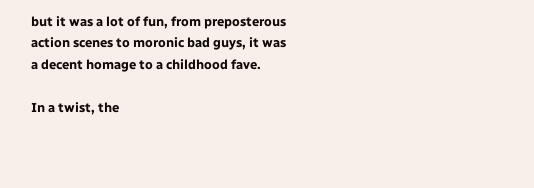but it was a lot of fun, from preposterous action scenes to moronic bad guys, it was a decent homage to a childhood fave.

In a twist, the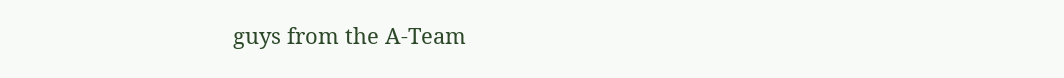guys from the A-Team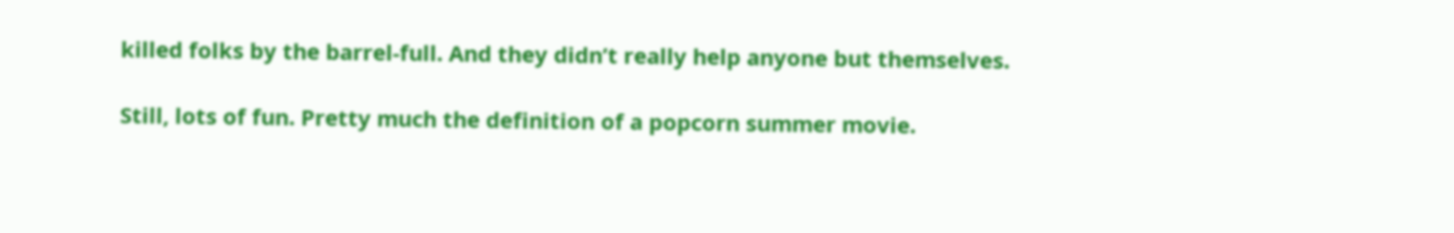killed folks by the barrel-full. And they didn’t really help anyone but themselves.

Still, lots of fun. Pretty much the definition of a popcorn summer movie.